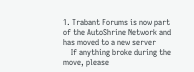1. Trabant Forums is now part of the AutoShrine Network and has moved to a new server
    If anything broke during the move, please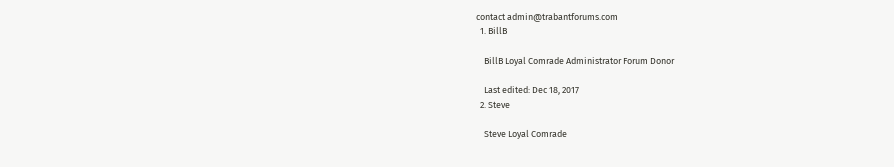contact admin@trabantforums.com
  1. BillB

    BillB Loyal Comrade Administrator Forum Donor

    Last edited: Dec 18, 2017
  2. Steve

    Steve Loyal Comrade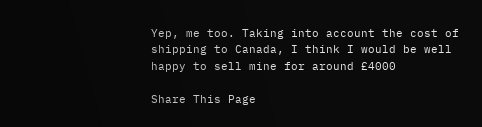Yep, me too. Taking into account the cost of shipping to Canada, I think I would be well happy to sell mine for around £4000

Share This Page